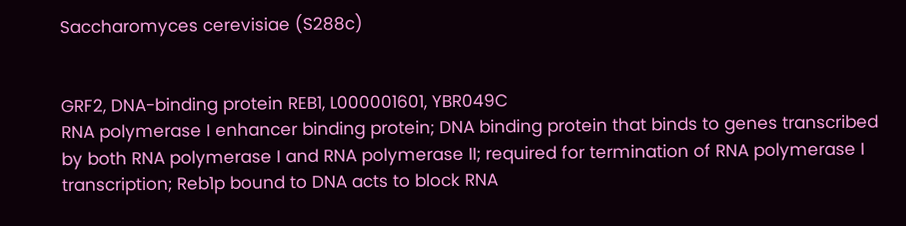Saccharomyces cerevisiae (S288c)


GRF2, DNA-binding protein REB1, L000001601, YBR049C
RNA polymerase I enhancer binding protein; DNA binding protein that binds to genes transcribed by both RNA polymerase I and RNA polymerase II; required for termination of RNA polymerase I transcription; Reb1p bound to DNA acts to block RNA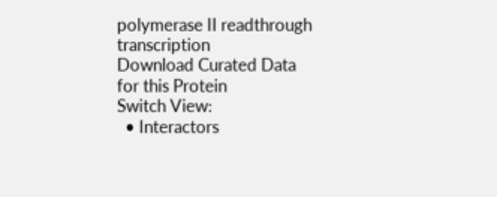polymerase II readthrough transcription
Download Curated Data for this Protein
Switch View:
  • Interactors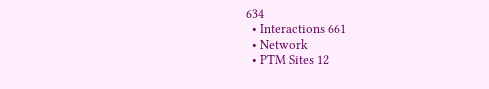634
  • Interactions 661
  • Network
  • PTM Sites 12